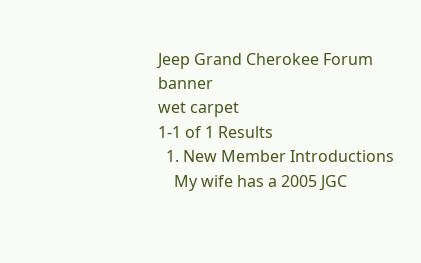Jeep Grand Cherokee Forum banner
wet carpet
1-1 of 1 Results
  1. New Member Introductions
    My wife has a 2005 JGC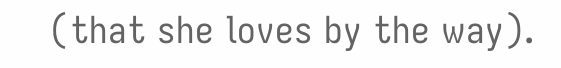(that she loves by the way).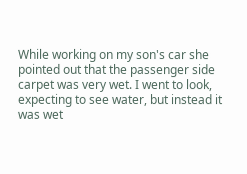While working on my son's car she pointed out that the passenger side carpet was very wet. I went to look, expecting to see water, but instead it was wet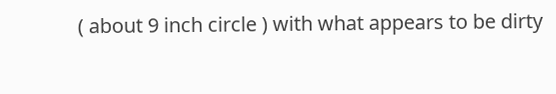( about 9 inch circle ) with what appears to be dirty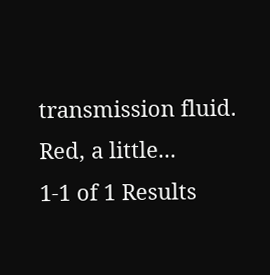transmission fluid. Red, a little...
1-1 of 1 Results